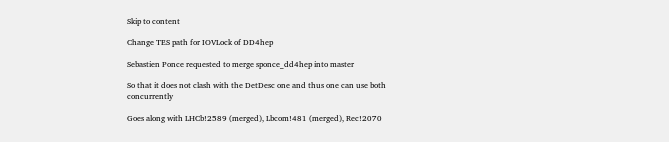Skip to content

Change TES path for IOVLock of DD4hep

Sebastien Ponce requested to merge sponce_dd4hep into master

So that it does not clash with the DetDesc one and thus one can use both concurrently

Goes along with LHCb!2589 (merged), Lbcom!481 (merged), Rec!2070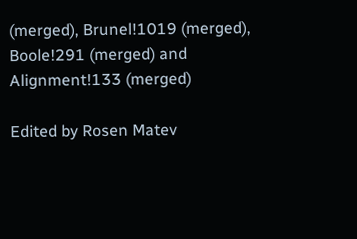(merged), Brunel!1019 (merged), Boole!291 (merged) and Alignment!133 (merged)

Edited by Rosen Matev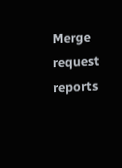Merge request reports